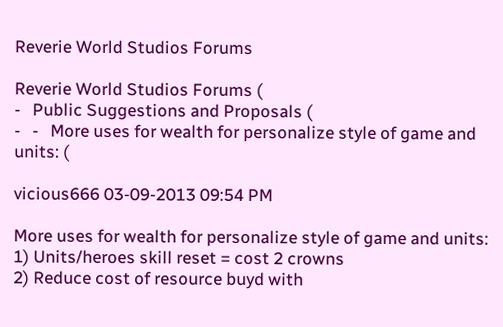Reverie World Studios Forums

Reverie World Studios Forums (
-   Public Suggestions and Proposals (
-   -   More uses for wealth for personalize style of game and units: (

vicious666 03-09-2013 09:54 PM

More uses for wealth for personalize style of game and units:
1) Units/heroes skill reset = cost 2 crowns
2) Reduce cost of resource buyd with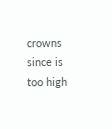crowns since is too high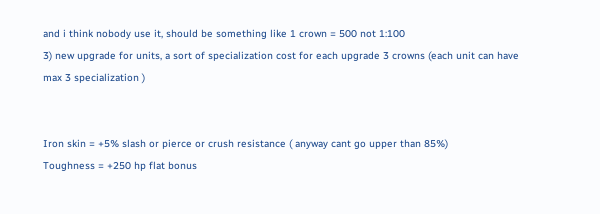and i think nobody use it, should be something like 1 crown = 500 not 1:100
3) new upgrade for units, a sort of specialization cost for each upgrade 3 crowns (each unit can have max 3 specialization )


Iron skin = +5% slash or pierce or crush resistance ( anyway cant go upper than 85%)
Toughness = +250 hp flat bonus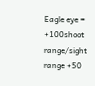Eagle eye = +100shoot range/sight range +50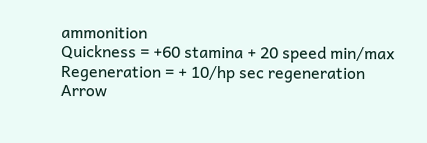ammonition
Quickness = +60 stamina + 20 speed min/max
Regeneration = + 10/hp sec regeneration
Arrow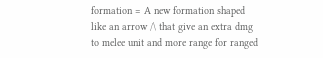formation = A new formation shaped like an arrow /\ that give an extra dmg to melee unit and more range for ranged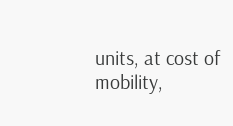units, at cost of mobility,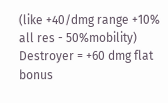(like +40/dmg range +10% all res - 50%mobility)
Destroyer = +60 dmg flat bonus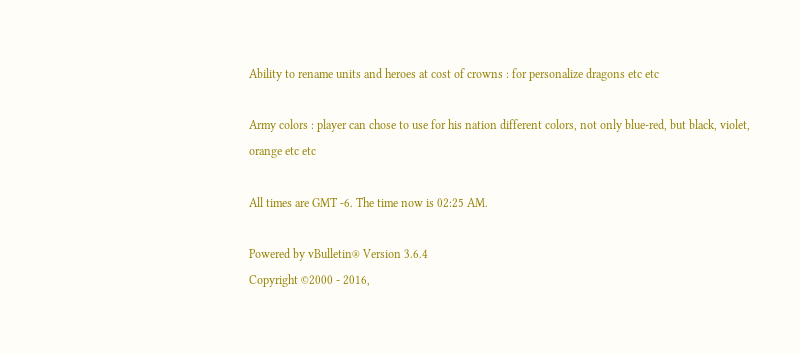Ability to rename units and heroes at cost of crowns : for personalize dragons etc etc

Army colors : player can chose to use for his nation different colors, not only blue-red, but black, violet, orange etc etc

All times are GMT -6. The time now is 02:25 AM.

Powered by vBulletin® Version 3.6.4
Copyright ©2000 - 2016,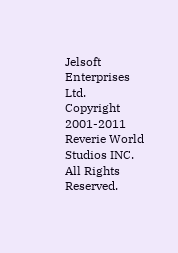Jelsoft Enterprises Ltd.
Copyright 2001-2011 Reverie World Studios INC. All Rights Reserved.